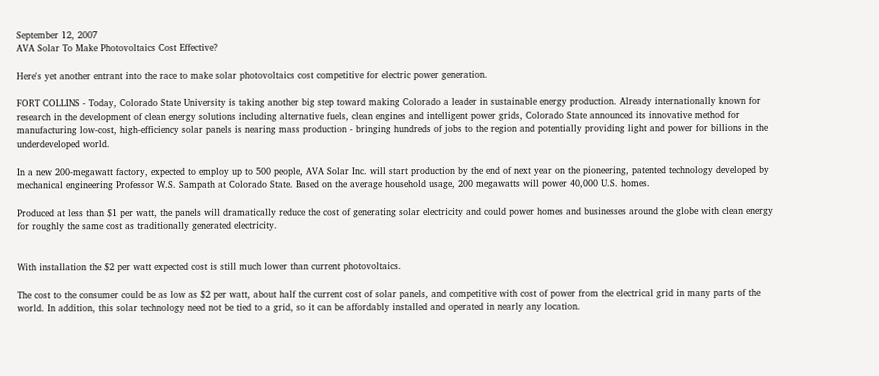September 12, 2007
AVA Solar To Make Photovoltaics Cost Effective?

Here's yet another entrant into the race to make solar photovoltaics cost competitive for electric power generation.

FORT COLLINS - Today, Colorado State University is taking another big step toward making Colorado a leader in sustainable energy production. Already internationally known for research in the development of clean energy solutions including alternative fuels, clean engines and intelligent power grids, Colorado State announced its innovative method for manufacturing low-cost, high-efficiency solar panels is nearing mass production - bringing hundreds of jobs to the region and potentially providing light and power for billions in the underdeveloped world.

In a new 200-megawatt factory, expected to employ up to 500 people, AVA Solar Inc. will start production by the end of next year on the pioneering, patented technology developed by mechanical engineering Professor W.S. Sampath at Colorado State. Based on the average household usage, 200 megawatts will power 40,000 U.S. homes.

Produced at less than $1 per watt, the panels will dramatically reduce the cost of generating solar electricity and could power homes and businesses around the globe with clean energy for roughly the same cost as traditionally generated electricity.


With installation the $2 per watt expected cost is still much lower than current photovoltaics.

The cost to the consumer could be as low as $2 per watt, about half the current cost of solar panels, and competitive with cost of power from the electrical grid in many parts of the world. In addition, this solar technology need not be tied to a grid, so it can be affordably installed and operated in nearly any location.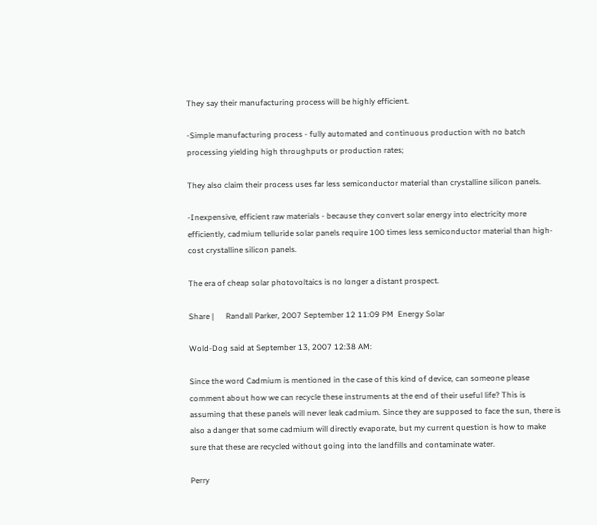They say their manufacturing process will be highly efficient.

-Simple manufacturing process - fully automated and continuous production with no batch processing yielding high throughputs or production rates;

They also claim their process uses far less semiconductor material than crystalline silicon panels.

-Inexpensive, efficient raw materials - because they convert solar energy into electricity more efficiently, cadmium telluride solar panels require 100 times less semiconductor material than high-cost crystalline silicon panels.

The era of cheap solar photovoltaics is no longer a distant prospect.

Share |      Randall Parker, 2007 September 12 11:09 PM  Energy Solar

Wold-Dog said at September 13, 2007 12:38 AM:

Since the word Cadmium is mentioned in the case of this kind of device, can someone please comment about how we can recycle these instruments at the end of their useful life? This is assuming that these panels will never leak cadmium. Since they are supposed to face the sun, there is also a danger that some cadmium will directly evaporate, but my current question is how to make sure that these are recycled without going into the landfills and contaminate water.

Perry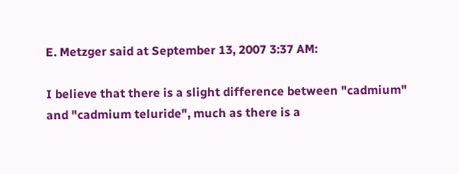E. Metzger said at September 13, 2007 3:37 AM:

I believe that there is a slight difference between "cadmium" and "cadmium teluride", much as there is a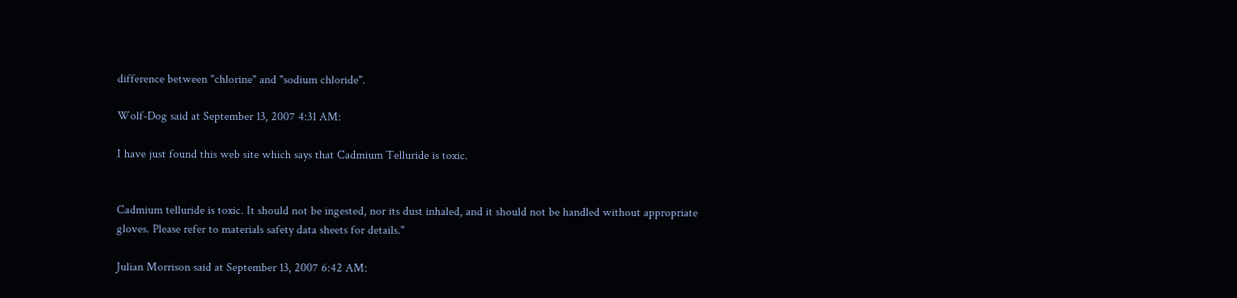difference between "chlorine" and "sodium chloride".

Wolf-Dog said at September 13, 2007 4:31 AM:

I have just found this web site which says that Cadmium Telluride is toxic.


Cadmium telluride is toxic. It should not be ingested, nor its dust inhaled, and it should not be handled without appropriate gloves. Please refer to materials safety data sheets for details."

Julian Morrison said at September 13, 2007 6:42 AM: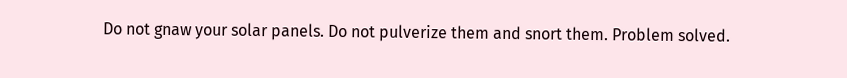Do not gnaw your solar panels. Do not pulverize them and snort them. Problem solved.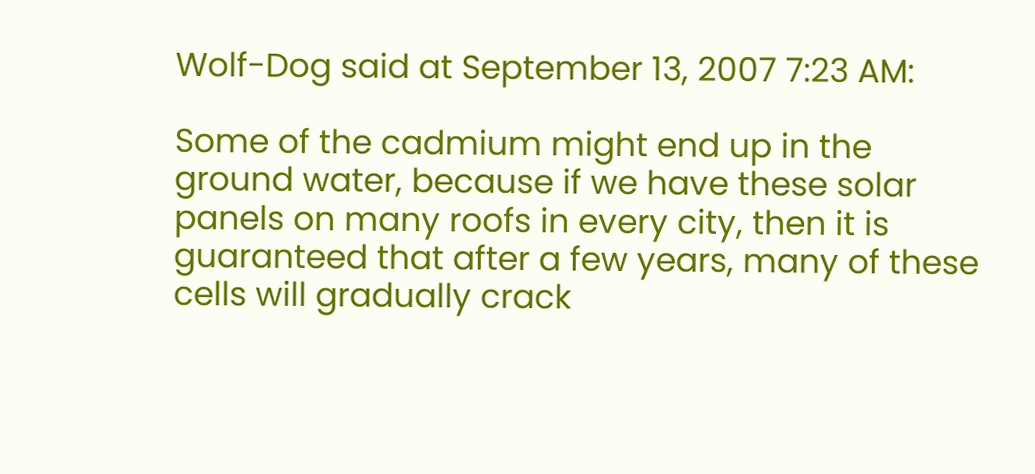Wolf-Dog said at September 13, 2007 7:23 AM:

Some of the cadmium might end up in the ground water, because if we have these solar panels on many roofs in every city, then it is guaranteed that after a few years, many of these cells will gradually crack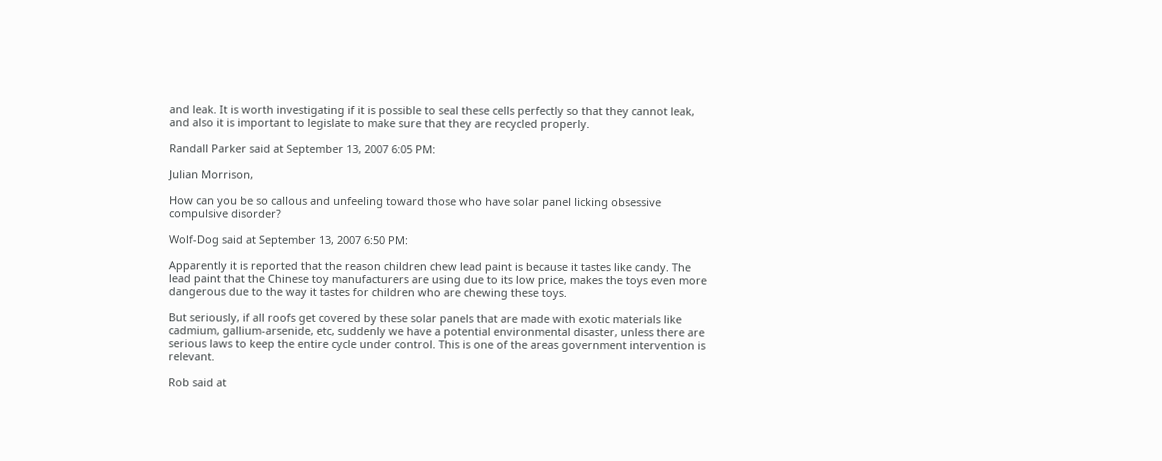and leak. It is worth investigating if it is possible to seal these cells perfectly so that they cannot leak, and also it is important to legislate to make sure that they are recycled properly.

Randall Parker said at September 13, 2007 6:05 PM:

Julian Morrison,

How can you be so callous and unfeeling toward those who have solar panel licking obsessive compulsive disorder?

Wolf-Dog said at September 13, 2007 6:50 PM:

Apparently it is reported that the reason children chew lead paint is because it tastes like candy. The lead paint that the Chinese toy manufacturers are using due to its low price, makes the toys even more dangerous due to the way it tastes for children who are chewing these toys.

But seriously, if all roofs get covered by these solar panels that are made with exotic materials like cadmium, gallium-arsenide, etc, suddenly we have a potential environmental disaster, unless there are serious laws to keep the entire cycle under control. This is one of the areas government intervention is relevant.

Rob said at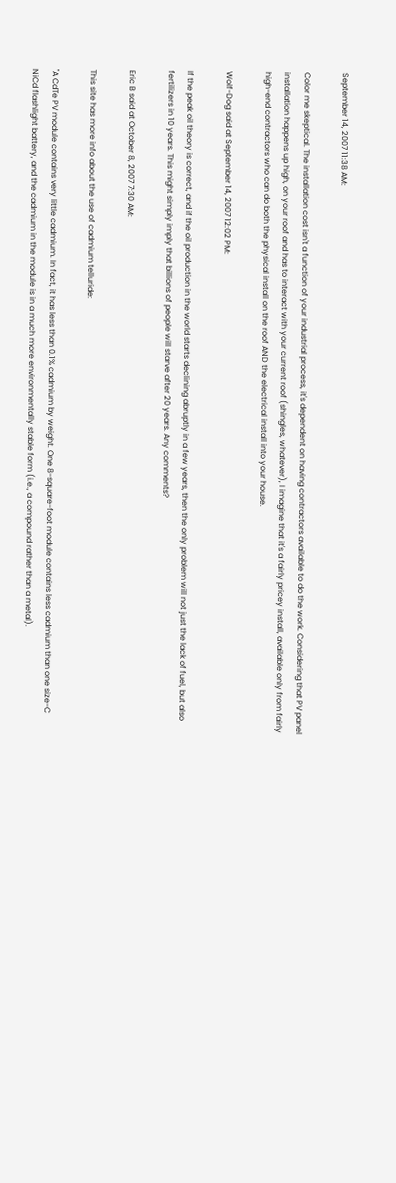September 14, 2007 11:38 AM:

Color me skeptical. The installation cost isn't a function of your industrial process, it's dependent on having contractors available to do the work. Considering that PV panel installation happens up high, on your roof and has to interact with your current roof (shingles, whatever), I imagine that it's a fairly pricey install, available only from fairly high-end contractors who can do both the physical install on the roof AND the electrical install into your house.

Wolf-Dog said at September 14, 2007 12:02 PM:

If the peak oil theory is correct, and if the oil production in the world starts declining abruptly in a few years, then the only problem will not just the lack of fuel, but also fertilizers in 10 years. This might simply imply that billions of people will starve after 20 years. Any comments?

Eric B said at October 8, 2007 7:30 AM:

This site has more info about the use of cadmium telluride:

"A CdTe PV module contains very little cadmium. In fact, it has less than 0.1% cadmium by weight. One 8-square-foot module contains less cadmium than one size-C NiCd flashlight battery, and the cadmium in the module is in a much more environmentally stable form (i.e., a compound rather than a metal).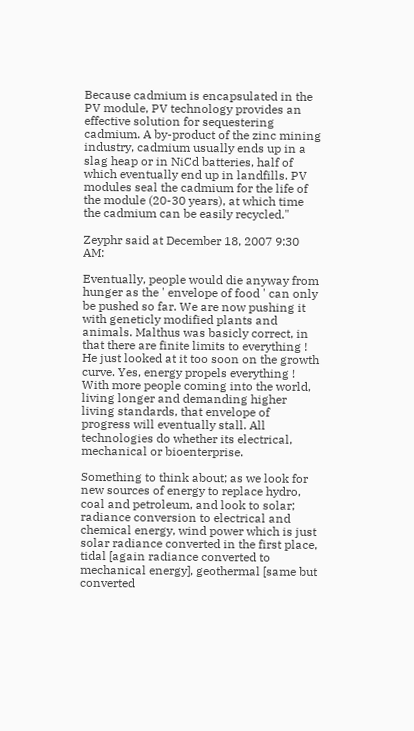Because cadmium is encapsulated in the PV module, PV technology provides an effective solution for sequestering cadmium. A by-product of the zinc mining industry, cadmium usually ends up in a slag heap or in NiCd batteries, half of which eventually end up in landfills. PV modules seal the cadmium for the life of the module (20-30 years), at which time the cadmium can be easily recycled."

Zeyphr said at December 18, 2007 9:30 AM:

Eventually, people would die anyway from hunger as the ' envelope of food ' can only be pushed so far. We are now pushing it with geneticly modified plants and animals. Malthus was basicly correct, in that there are finite limits to everything ! He just looked at it too soon on the growth curve. Yes, energy propels everything ! With more people coming into the world, living longer and demanding higher living standards, that envelope of progress will eventually stall. All technologies do whether its electrical, mechanical or bioenterprise.

Something to think about; as we look for new sources of energy to replace hydro, coal and petroleum, and look to solar; radiance conversion to electrical and chemical energy, wind power which is just solar radiance converted in the first place, tidal [again radiance converted to mechanical energy], geothermal [same but converted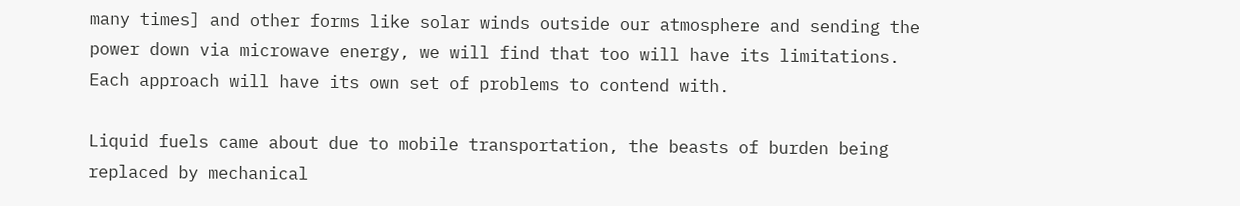many times] and other forms like solar winds outside our atmosphere and sending the power down via microwave energy, we will find that too will have its limitations. Each approach will have its own set of problems to contend with.

Liquid fuels came about due to mobile transportation, the beasts of burden being replaced by mechanical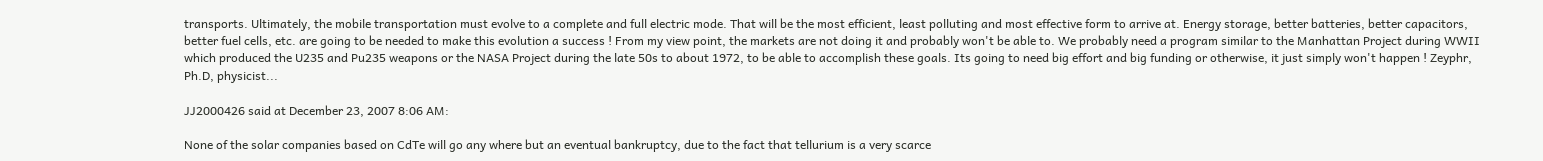transports. Ultimately, the mobile transportation must evolve to a complete and full electric mode. That will be the most efficient, least polluting and most effective form to arrive at. Energy storage, better batteries, better capacitors, better fuel cells, etc. are going to be needed to make this evolution a success ! From my view point, the markets are not doing it and probably won't be able to. We probably need a program similar to the Manhattan Project during WWII which produced the U235 and Pu235 weapons or the NASA Project during the late 50s to about 1972, to be able to accomplish these goals. Its going to need big effort and big funding or otherwise, it just simply won't happen ! Zeyphr, Ph.D, physicist...

JJ2000426 said at December 23, 2007 8:06 AM:

None of the solar companies based on CdTe will go any where but an eventual bankruptcy, due to the fact that tellurium is a very scarce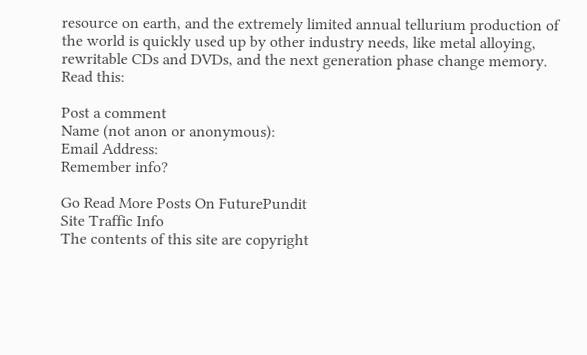resource on earth, and the extremely limited annual tellurium production of the world is quickly used up by other industry needs, like metal alloying, rewritable CDs and DVDs, and the next generation phase change memory. Read this:

Post a comment
Name (not anon or anonymous):
Email Address:
Remember info?

Go Read More Posts On FuturePundit
Site Traffic Info
The contents of this site are copyright